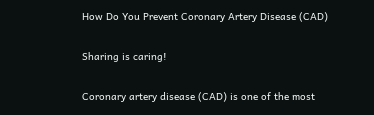How Do You Prevent Coronary Artery Disease (CAD)

Sharing is caring!

Coronary artery disease (CAD) is one of the most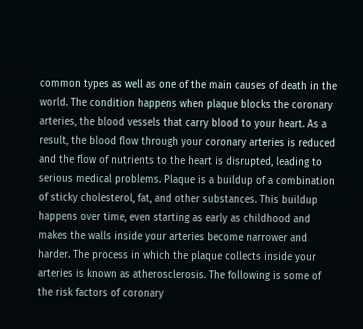common types as well as one of the main causes of death in the world. The condition happens when plaque blocks the coronary arteries, the blood vessels that carry blood to your heart. As a result, the blood flow through your coronary arteries is reduced and the flow of nutrients to the heart is disrupted, leading to serious medical problems. Plaque is a buildup of a combination of sticky cholesterol, fat, and other substances. This buildup happens over time, even starting as early as childhood and makes the walls inside your arteries become narrower and harder. The process in which the plaque collects inside your arteries is known as atherosclerosis. The following is some of the risk factors of coronary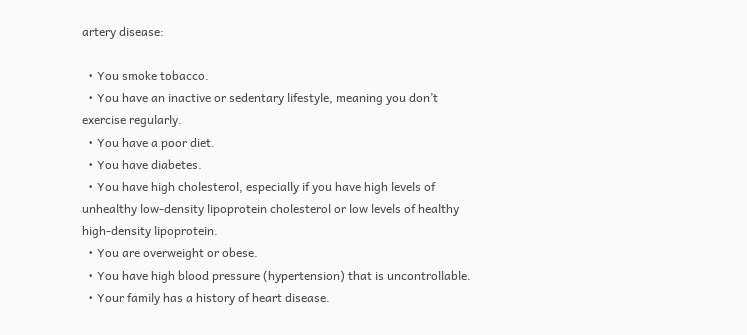artery disease:

  • You smoke tobacco.
  • You have an inactive or sedentary lifestyle, meaning you don’t exercise regularly.
  • You have a poor diet.
  • You have diabetes.
  • You have high cholesterol, especially if you have high levels of unhealthy low-density lipoprotein cholesterol or low levels of healthy high-density lipoprotein.
  • You are overweight or obese.
  • You have high blood pressure (hypertension) that is uncontrollable.
  • Your family has a history of heart disease.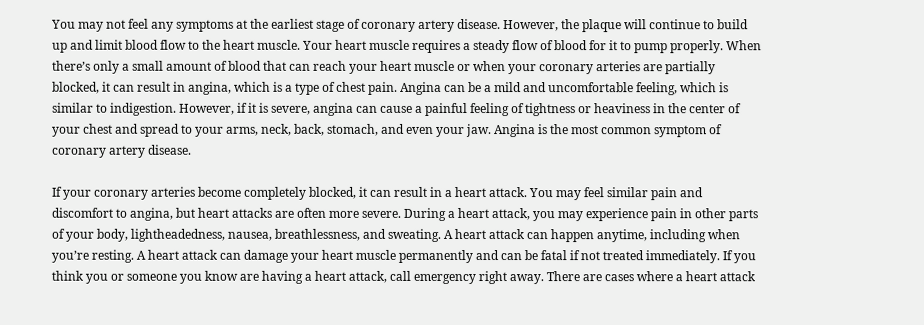You may not feel any symptoms at the earliest stage of coronary artery disease. However, the plaque will continue to build up and limit blood flow to the heart muscle. Your heart muscle requires a steady flow of blood for it to pump properly. When there’s only a small amount of blood that can reach your heart muscle or when your coronary arteries are partially blocked, it can result in angina, which is a type of chest pain. Angina can be a mild and uncomfortable feeling, which is similar to indigestion. However, if it is severe, angina can cause a painful feeling of tightness or heaviness in the center of your chest and spread to your arms, neck, back, stomach, and even your jaw. Angina is the most common symptom of coronary artery disease.

If your coronary arteries become completely blocked, it can result in a heart attack. You may feel similar pain and discomfort to angina, but heart attacks are often more severe. During a heart attack, you may experience pain in other parts of your body, lightheadedness, nausea, breathlessness, and sweating. A heart attack can happen anytime, including when you’re resting. A heart attack can damage your heart muscle permanently and can be fatal if not treated immediately. If you think you or someone you know are having a heart attack, call emergency right away. There are cases where a heart attack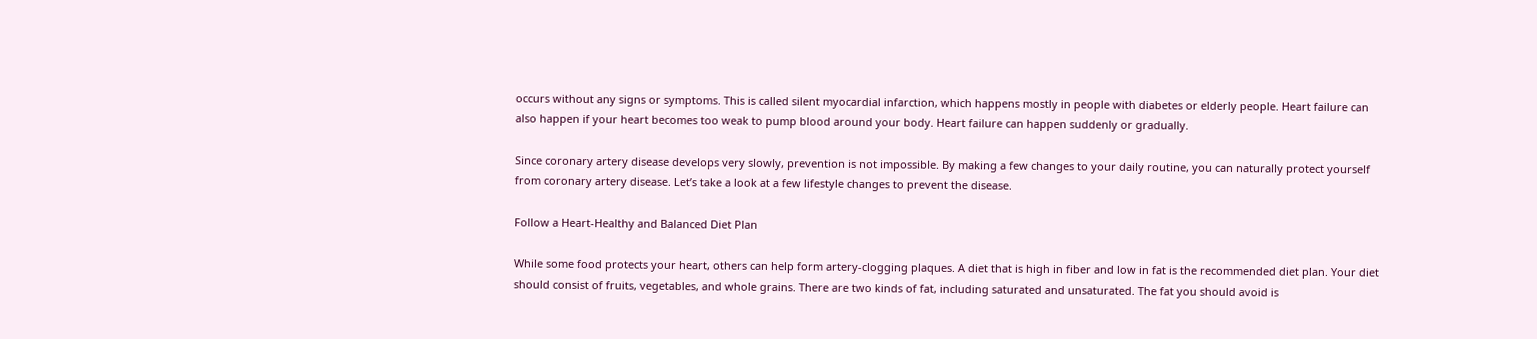occurs without any signs or symptoms. This is called silent myocardial infarction, which happens mostly in people with diabetes or elderly people. Heart failure can also happen if your heart becomes too weak to pump blood around your body. Heart failure can happen suddenly or gradually.

Since coronary artery disease develops very slowly, prevention is not impossible. By making a few changes to your daily routine, you can naturally protect yourself from coronary artery disease. Let’s take a look at a few lifestyle changes to prevent the disease.

Follow a Heart-Healthy and Balanced Diet Plan

While some food protects your heart, others can help form artery-clogging plaques. A diet that is high in fiber and low in fat is the recommended diet plan. Your diet should consist of fruits, vegetables, and whole grains. There are two kinds of fat, including saturated and unsaturated. The fat you should avoid is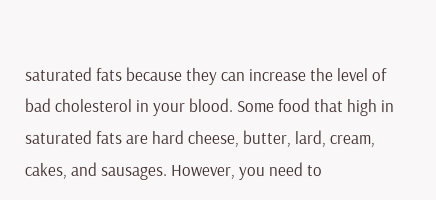saturated fats because they can increase the level of bad cholesterol in your blood. Some food that high in saturated fats are hard cheese, butter, lard, cream, cakes, and sausages. However, you need to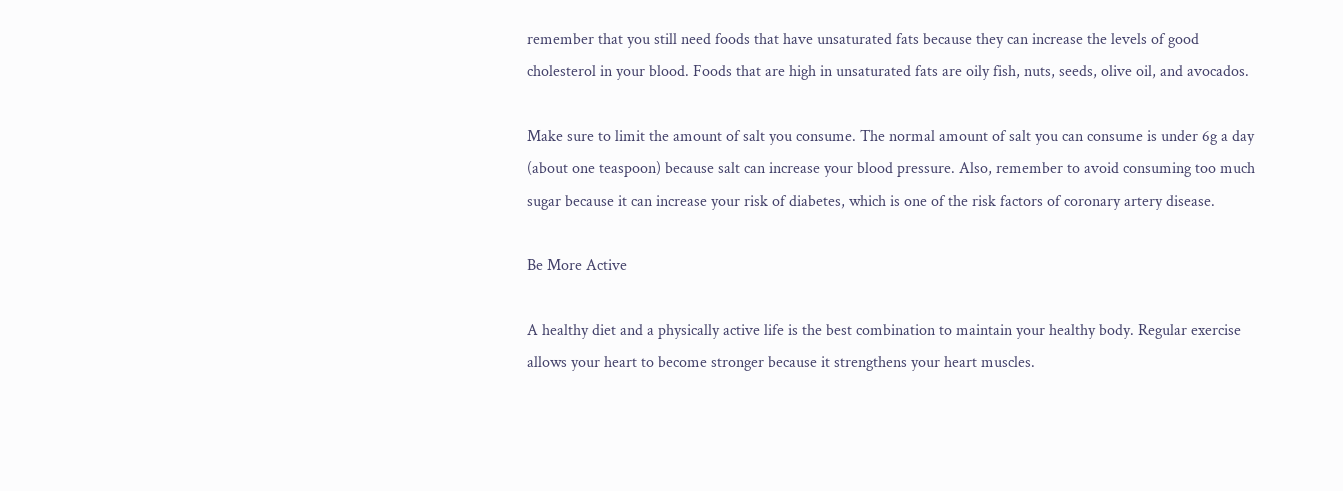remember that you still need foods that have unsaturated fats because they can increase the levels of good cholesterol in your blood. Foods that are high in unsaturated fats are oily fish, nuts, seeds, olive oil, and avocados.

Make sure to limit the amount of salt you consume. The normal amount of salt you can consume is under 6g a day (about one teaspoon) because salt can increase your blood pressure. Also, remember to avoid consuming too much sugar because it can increase your risk of diabetes, which is one of the risk factors of coronary artery disease.

Be More Active

A healthy diet and a physically active life is the best combination to maintain your healthy body. Regular exercise allows your heart to become stronger because it strengthens your heart muscles.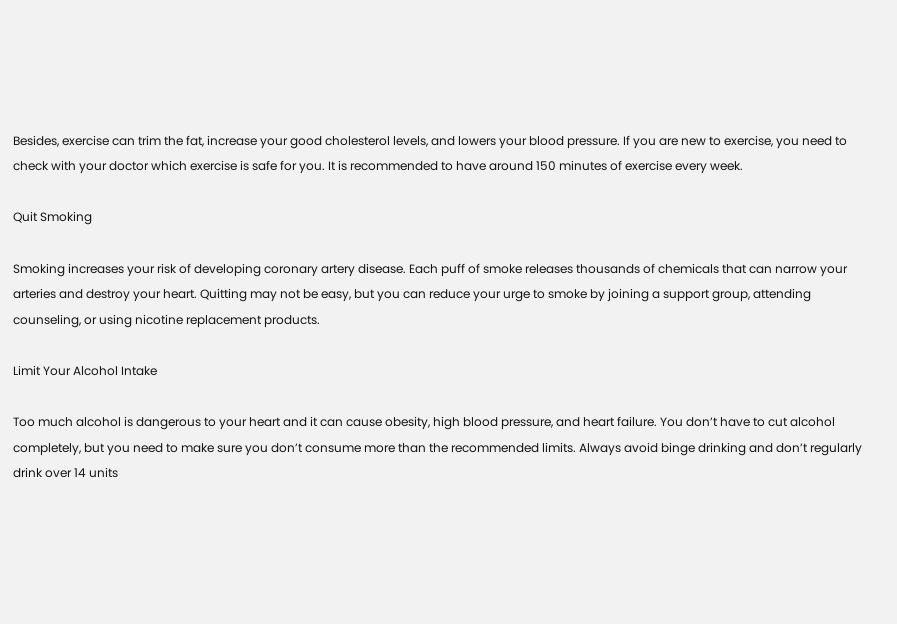Besides, exercise can trim the fat, increase your good cholesterol levels, and lowers your blood pressure. If you are new to exercise, you need to check with your doctor which exercise is safe for you. It is recommended to have around 150 minutes of exercise every week.

Quit Smoking

Smoking increases your risk of developing coronary artery disease. Each puff of smoke releases thousands of chemicals that can narrow your arteries and destroy your heart. Quitting may not be easy, but you can reduce your urge to smoke by joining a support group, attending counseling, or using nicotine replacement products.

Limit Your Alcohol Intake

Too much alcohol is dangerous to your heart and it can cause obesity, high blood pressure, and heart failure. You don’t have to cut alcohol completely, but you need to make sure you don’t consume more than the recommended limits. Always avoid binge drinking and don’t regularly drink over 14 units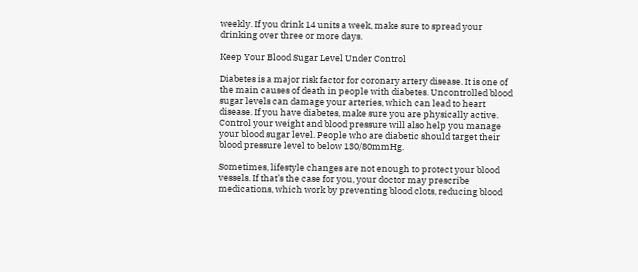weekly. If you drink 14 units a week, make sure to spread your drinking over three or more days.

Keep Your Blood Sugar Level Under Control

Diabetes is a major risk factor for coronary artery disease. It is one of the main causes of death in people with diabetes. Uncontrolled blood sugar levels can damage your arteries, which can lead to heart disease. If you have diabetes, make sure you are physically active. Control your weight and blood pressure will also help you manage your blood sugar level. People who are diabetic should target their blood pressure level to below 130/80mmHg.

Sometimes, lifestyle changes are not enough to protect your blood vessels. If that’s the case for you, your doctor may prescribe medications, which work by preventing blood clots, reducing blood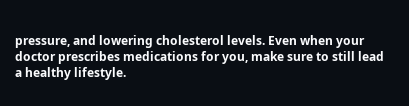pressure, and lowering cholesterol levels. Even when your doctor prescribes medications for you, make sure to still lead a healthy lifestyle.